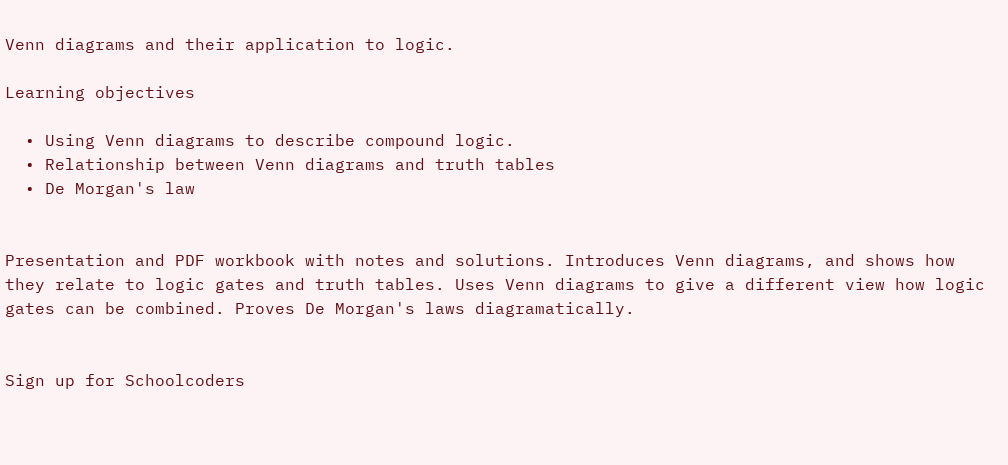Venn diagrams and their application to logic.

Learning objectives

  • Using Venn diagrams to describe compound logic.
  • Relationship between Venn diagrams and truth tables
  • De Morgan's law


Presentation and PDF workbook with notes and solutions. Introduces Venn diagrams, and shows how they relate to logic gates and truth tables. Uses Venn diagrams to give a different view how logic gates can be combined. Proves De Morgan's laws diagramatically.


Sign up for Schoolcoders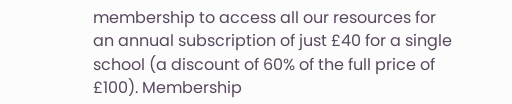membership to access all our resources for an annual subscription of just £40 for a single school (a discount of 60% of the full price of £100). Membership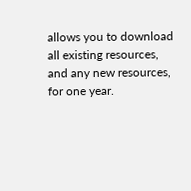allows you to download all existing resources, and any new resources, for one year.